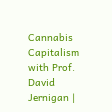Cannabis Capitalism with Prof. David Jernigan |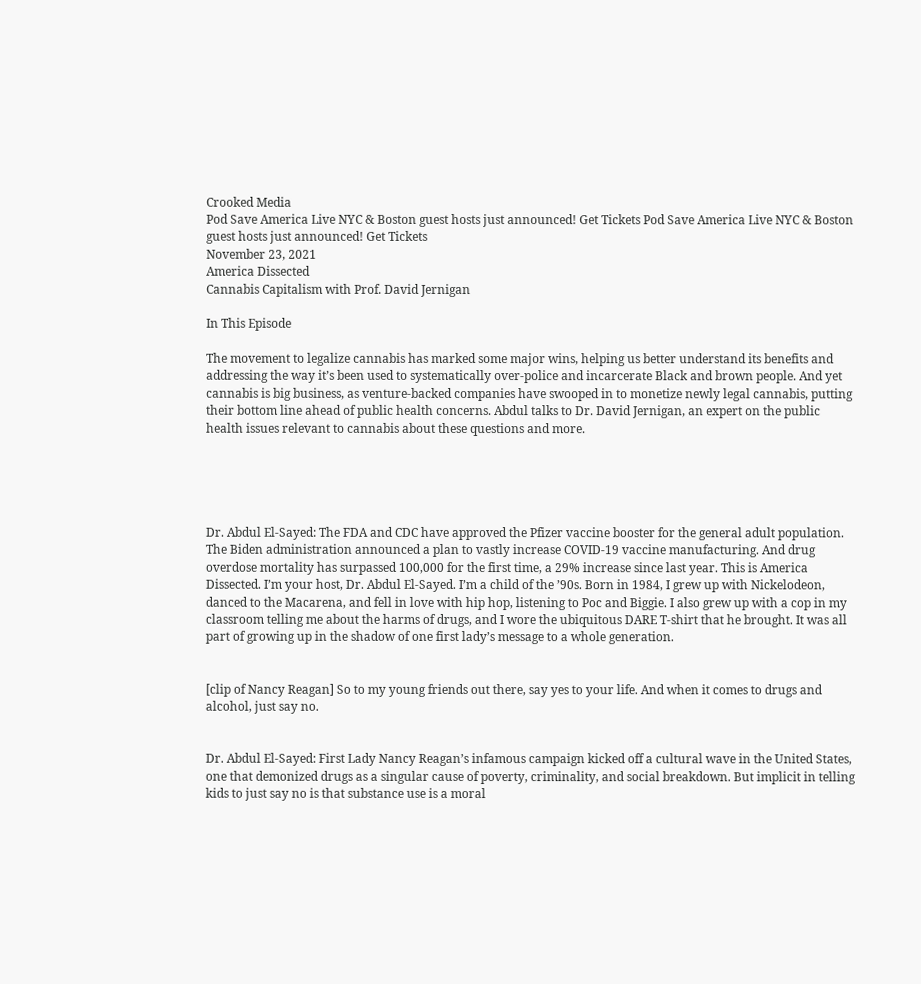Crooked Media
Pod Save America Live NYC & Boston guest hosts just announced! Get Tickets Pod Save America Live NYC & Boston guest hosts just announced! Get Tickets
November 23, 2021
America Dissected
Cannabis Capitalism with Prof. David Jernigan

In This Episode

The movement to legalize cannabis has marked some major wins, helping us better understand its benefits and addressing the way it’s been used to systematically over-police and incarcerate Black and brown people. And yet cannabis is big business, as venture-backed companies have swooped in to monetize newly legal cannabis, putting their bottom line ahead of public health concerns. Abdul talks to Dr. David Jernigan, an expert on the public health issues relevant to cannabis about these questions and more.





Dr. Abdul El-Sayed: The FDA and CDC have approved the Pfizer vaccine booster for the general adult population. The Biden administration announced a plan to vastly increase COVID-19 vaccine manufacturing. And drug overdose mortality has surpassed 100,000 for the first time, a 29% increase since last year. This is America Dissected. I’m your host, Dr. Abdul El-Sayed. I’m a child of the ’90s. Born in 1984, I grew up with Nickelodeon, danced to the Macarena, and fell in love with hip hop, listening to Poc and Biggie. I also grew up with a cop in my classroom telling me about the harms of drugs, and I wore the ubiquitous DARE T-shirt that he brought. It was all part of growing up in the shadow of one first lady’s message to a whole generation.


[clip of Nancy Reagan] So to my young friends out there, say yes to your life. And when it comes to drugs and alcohol, just say no.


Dr. Abdul El-Sayed: First Lady Nancy Reagan’s infamous campaign kicked off a cultural wave in the United States, one that demonized drugs as a singular cause of poverty, criminality, and social breakdown. But implicit in telling kids to just say no is that substance use is a moral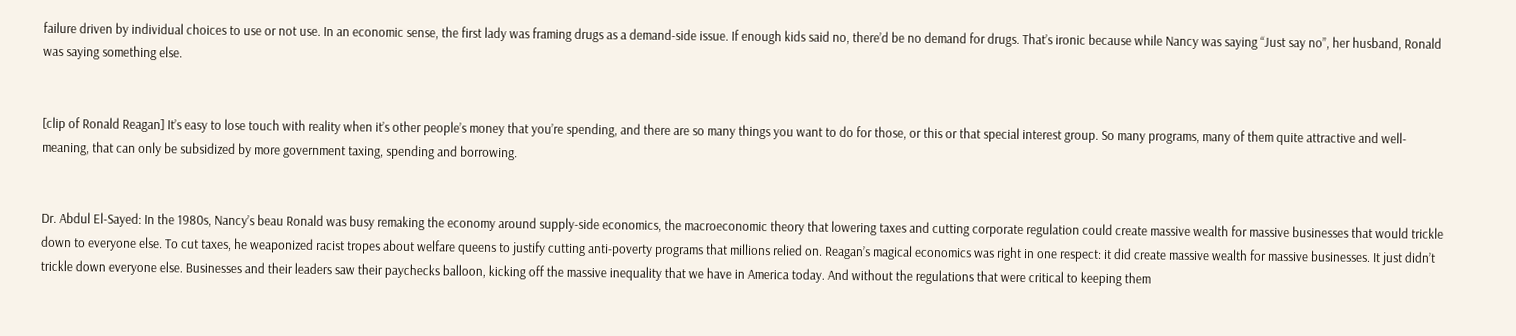failure driven by individual choices to use or not use. In an economic sense, the first lady was framing drugs as a demand-side issue. If enough kids said no, there’d be no demand for drugs. That’s ironic because while Nancy was saying “Just say no”, her husband, Ronald was saying something else.


[clip of Ronald Reagan] It’s easy to lose touch with reality when it’s other people’s money that you’re spending, and there are so many things you want to do for those, or this or that special interest group. So many programs, many of them quite attractive and well-meaning, that can only be subsidized by more government taxing, spending and borrowing.


Dr. Abdul El-Sayed: In the 1980s, Nancy’s beau Ronald was busy remaking the economy around supply-side economics, the macroeconomic theory that lowering taxes and cutting corporate regulation could create massive wealth for massive businesses that would trickle down to everyone else. To cut taxes, he weaponized racist tropes about welfare queens to justify cutting anti-poverty programs that millions relied on. Reagan’s magical economics was right in one respect: it did create massive wealth for massive businesses. It just didn’t trickle down everyone else. Businesses and their leaders saw their paychecks balloon, kicking off the massive inequality that we have in America today. And without the regulations that were critical to keeping them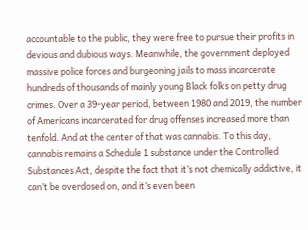accountable to the public, they were free to pursue their profits in devious and dubious ways. Meanwhile, the government deployed massive police forces and burgeoning jails to mass incarcerate hundreds of thousands of mainly young Black folks on petty drug crimes. Over a 39-year period, between 1980 and 2019, the number of Americans incarcerated for drug offenses increased more than tenfold. And at the center of that was cannabis. To this day, cannabis remains a Schedule 1 substance under the Controlled Substances Act, despite the fact that it’s not chemically addictive, it can’t be overdosed on, and it’s even been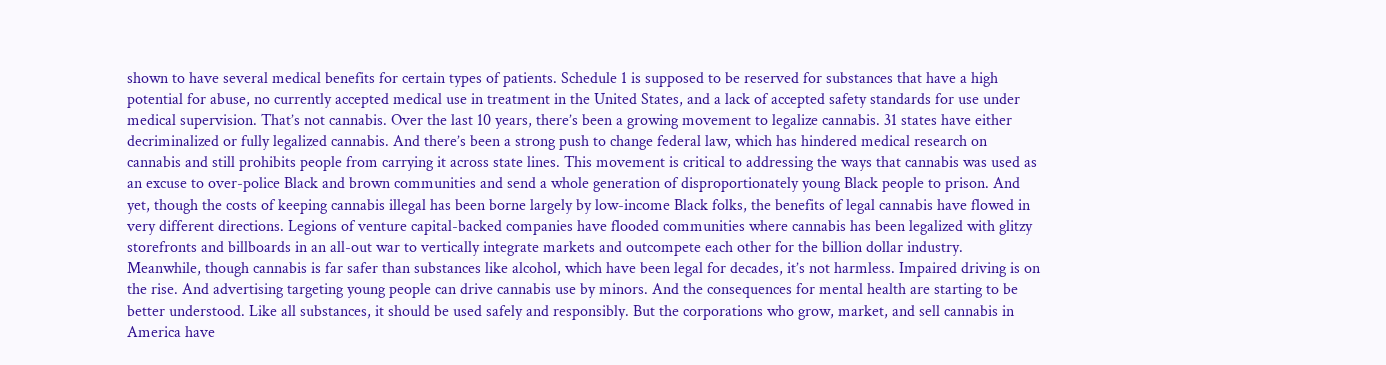shown to have several medical benefits for certain types of patients. Schedule 1 is supposed to be reserved for substances that have a high potential for abuse, no currently accepted medical use in treatment in the United States, and a lack of accepted safety standards for use under medical supervision. That’s not cannabis. Over the last 10 years, there’s been a growing movement to legalize cannabis. 31 states have either decriminalized or fully legalized cannabis. And there’s been a strong push to change federal law, which has hindered medical research on cannabis and still prohibits people from carrying it across state lines. This movement is critical to addressing the ways that cannabis was used as an excuse to over-police Black and brown communities and send a whole generation of disproportionately young Black people to prison. And yet, though the costs of keeping cannabis illegal has been borne largely by low-income Black folks, the benefits of legal cannabis have flowed in very different directions. Legions of venture capital-backed companies have flooded communities where cannabis has been legalized with glitzy storefronts and billboards in an all-out war to vertically integrate markets and outcompete each other for the billion dollar industry. Meanwhile, though cannabis is far safer than substances like alcohol, which have been legal for decades, it’s not harmless. Impaired driving is on the rise. And advertising targeting young people can drive cannabis use by minors. And the consequences for mental health are starting to be better understood. Like all substances, it should be used safely and responsibly. But the corporations who grow, market, and sell cannabis in America have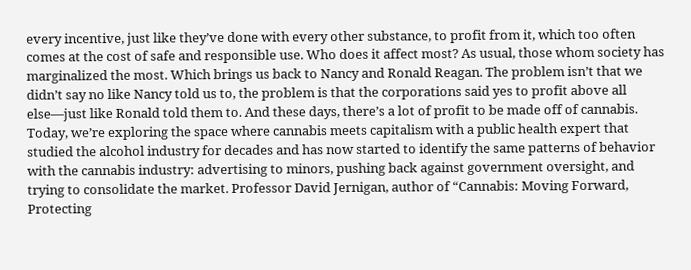every incentive, just like they’ve done with every other substance, to profit from it, which too often comes at the cost of safe and responsible use. Who does it affect most? As usual, those whom society has marginalized the most. Which brings us back to Nancy and Ronald Reagan. The problem isn’t that we didn’t say no like Nancy told us to, the problem is that the corporations said yes to profit above all else—just like Ronald told them to. And these days, there’s a lot of profit to be made off of cannabis. Today, we’re exploring the space where cannabis meets capitalism with a public health expert that studied the alcohol industry for decades and has now started to identify the same patterns of behavior with the cannabis industry: advertising to minors, pushing back against government oversight, and trying to consolidate the market. Professor David Jernigan, author of “Cannabis: Moving Forward, Protecting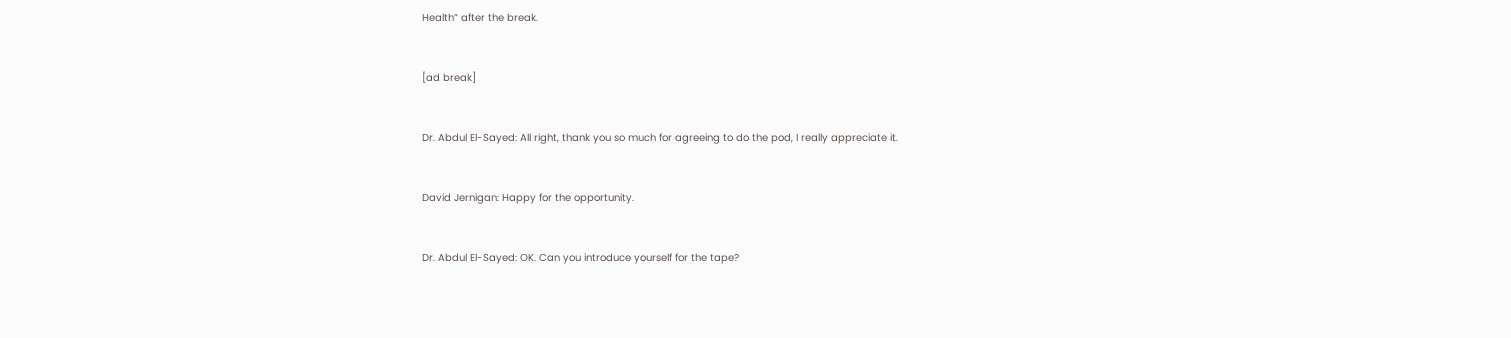Health” after the break.


[ad break]


Dr. Abdul El-Sayed: All right, thank you so much for agreeing to do the pod, I really appreciate it.


David Jernigan: Happy for the opportunity.


Dr. Abdul El-Sayed: OK. Can you introduce yourself for the tape?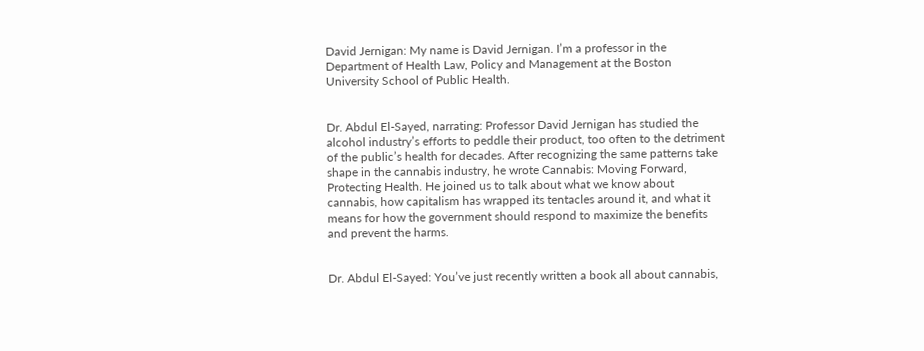David Jernigan: My name is David Jernigan. I’m a professor in the Department of Health Law, Policy and Management at the Boston University School of Public Health.


Dr. Abdul El-Sayed, narrating: Professor David Jernigan has studied the alcohol industry’s efforts to peddle their product, too often to the detriment of the public’s health for decades. After recognizing the same patterns take shape in the cannabis industry, he wrote Cannabis: Moving Forward, Protecting Health. He joined us to talk about what we know about cannabis, how capitalism has wrapped its tentacles around it, and what it means for how the government should respond to maximize the benefits and prevent the harms.


Dr. Abdul El-Sayed: You’ve just recently written a book all about cannabis,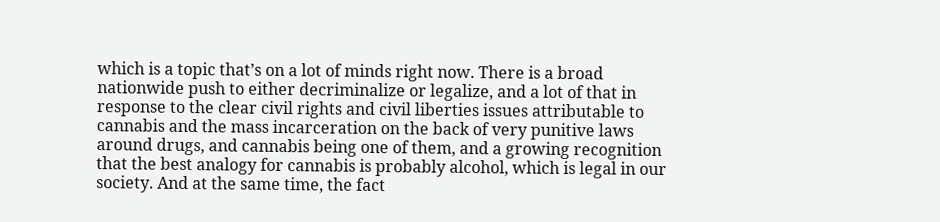which is a topic that’s on a lot of minds right now. There is a broad nationwide push to either decriminalize or legalize, and a lot of that in response to the clear civil rights and civil liberties issues attributable to cannabis and the mass incarceration on the back of very punitive laws around drugs, and cannabis being one of them, and a growing recognition that the best analogy for cannabis is probably alcohol, which is legal in our society. And at the same time, the fact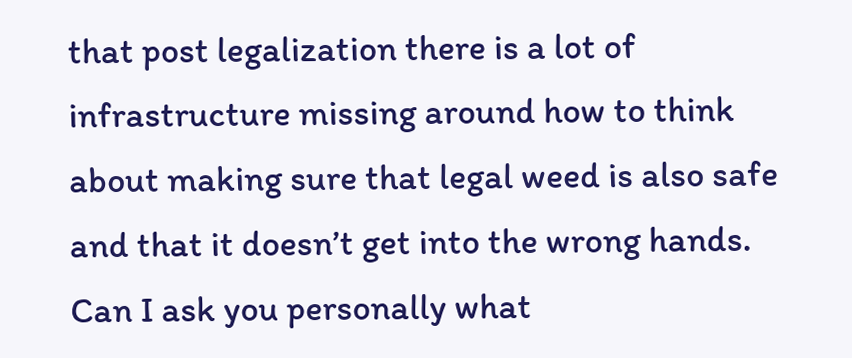that post legalization there is a lot of infrastructure missing around how to think about making sure that legal weed is also safe and that it doesn’t get into the wrong hands. Can I ask you personally what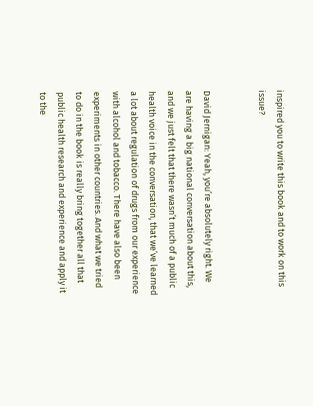inspired you to write this book and to work on this issue?


David Jernigan: Yeah, you’re absolutely right. We are having a big national conversation about this, and we just felt that there wasn’t much of a public health voice in the conversation, that we’ve learned a lot about regulation of drugs from our experience with alcohol and tobacco. There have also been experiments in other countries. And what we tried to do in the book is really bring together all that public health research and experience and apply it to the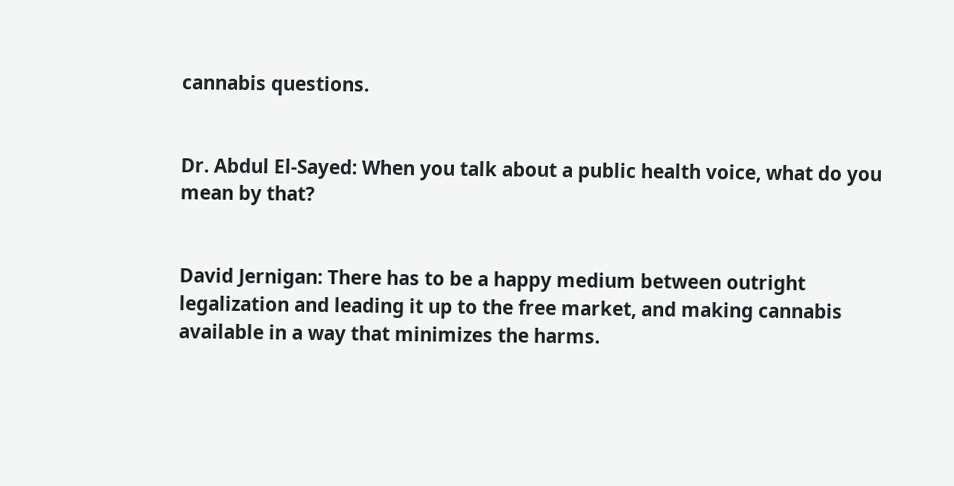cannabis questions.


Dr. Abdul El-Sayed: When you talk about a public health voice, what do you mean by that?


David Jernigan: There has to be a happy medium between outright legalization and leading it up to the free market, and making cannabis available in a way that minimizes the harms.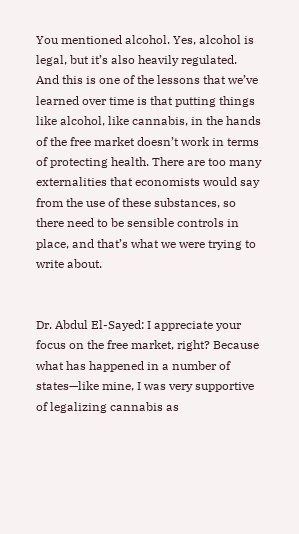You mentioned alcohol. Yes, alcohol is legal, but it’s also heavily regulated. And this is one of the lessons that we’ve learned over time is that putting things like alcohol, like cannabis, in the hands of the free market doesn’t work in terms of protecting health. There are too many externalities that economists would say from the use of these substances, so there need to be sensible controls in place, and that’s what we were trying to write about.


Dr. Abdul El-Sayed: I appreciate your focus on the free market, right? Because what has happened in a number of states—like mine, I was very supportive of legalizing cannabis as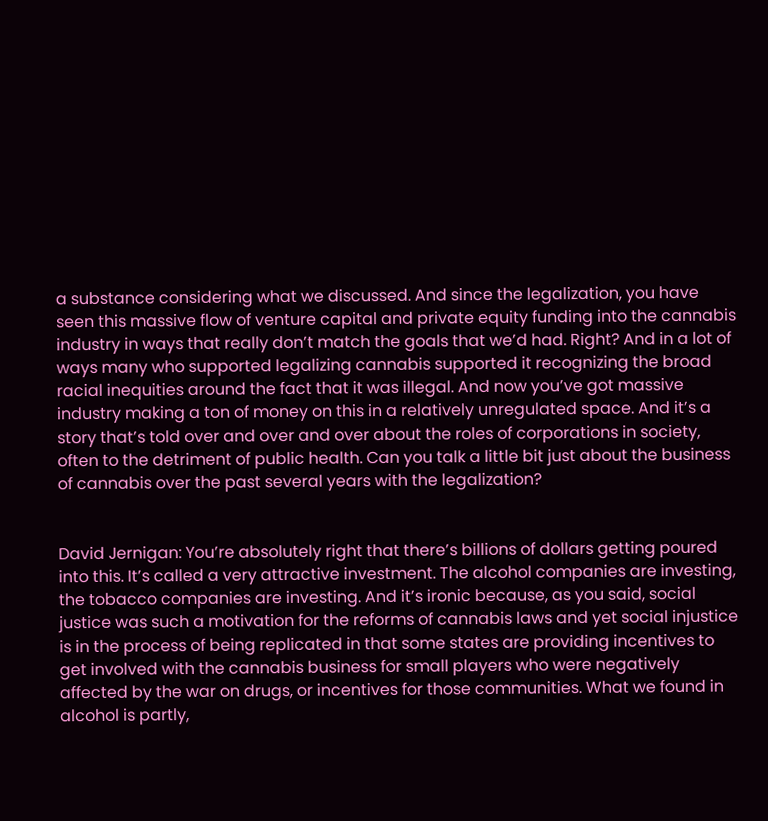a substance considering what we discussed. And since the legalization, you have seen this massive flow of venture capital and private equity funding into the cannabis industry in ways that really don’t match the goals that we’d had. Right? And in a lot of ways many who supported legalizing cannabis supported it recognizing the broad racial inequities around the fact that it was illegal. And now you’ve got massive industry making a ton of money on this in a relatively unregulated space. And it’s a story that’s told over and over and over about the roles of corporations in society, often to the detriment of public health. Can you talk a little bit just about the business of cannabis over the past several years with the legalization?


David Jernigan: You’re absolutely right that there’s billions of dollars getting poured into this. It’s called a very attractive investment. The alcohol companies are investing, the tobacco companies are investing. And it’s ironic because, as you said, social justice was such a motivation for the reforms of cannabis laws and yet social injustice is in the process of being replicated in that some states are providing incentives to get involved with the cannabis business for small players who were negatively affected by the war on drugs, or incentives for those communities. What we found in alcohol is partly,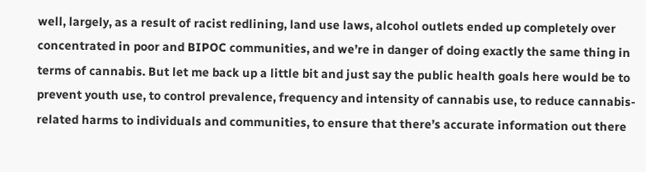well, largely, as a result of racist redlining, land use laws, alcohol outlets ended up completely over concentrated in poor and BIPOC communities, and we’re in danger of doing exactly the same thing in terms of cannabis. But let me back up a little bit and just say the public health goals here would be to prevent youth use, to control prevalence, frequency and intensity of cannabis use, to reduce cannabis-related harms to individuals and communities, to ensure that there’s accurate information out there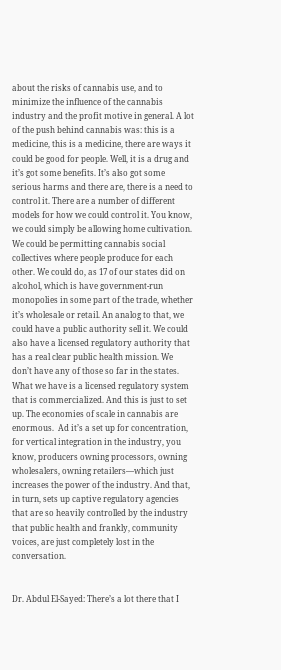about the risks of cannabis use, and to minimize the influence of the cannabis industry and the profit motive in general. A lot of the push behind cannabis was: this is a medicine, this is a medicine, there are ways it could be good for people. Well, it is a drug and it’s got some benefits. It’s also got some serious harms and there are, there is a need to control it. There are a number of different models for how we could control it. You know, we could simply be allowing home cultivation. We could be permitting cannabis social collectives where people produce for each other. We could do, as 17 of our states did on alcohol, which is have government-run monopolies in some part of the trade, whether it’s wholesale or retail. An analog to that, we could have a public authority sell it. We could also have a licensed regulatory authority that has a real clear public health mission. We don’t have any of those so far in the states. What we have is a licensed regulatory system that is commercialized. And this is just to set up. The economies of scale in cannabis are enormous.  Ad it’s a set up for concentration, for vertical integration in the industry, you know, producers owning processors, owning wholesalers, owning retailers—which just increases the power of the industry. And that, in turn, sets up captive regulatory agencies that are so heavily controlled by the industry that public health and frankly, community voices, are just completely lost in the conversation.


Dr. Abdul El-Sayed: There’s a lot there that I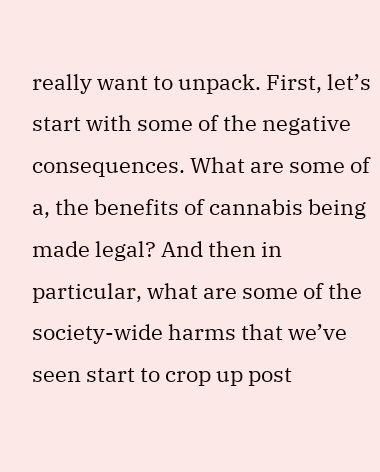really want to unpack. First, let’s start with some of the negative consequences. What are some of a, the benefits of cannabis being  made legal? And then in particular, what are some of the society-wide harms that we’ve seen start to crop up post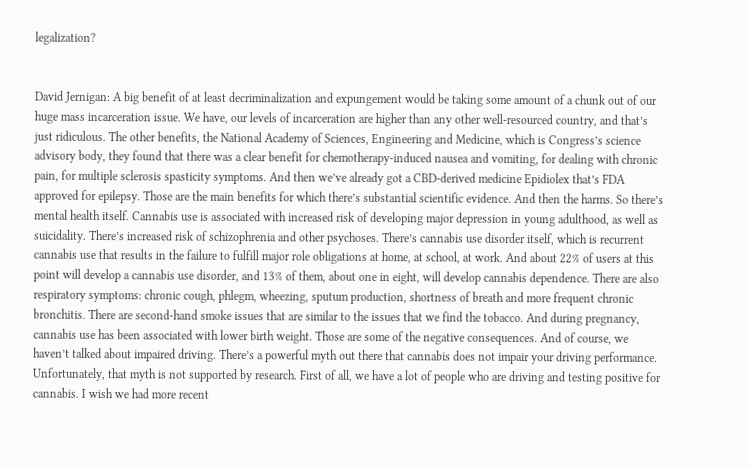legalization?


David Jernigan: A big benefit of at least decriminalization and expungement would be taking some amount of a chunk out of our huge mass incarceration issue. We have, our levels of incarceration are higher than any other well-resourced country, and that’s just ridiculous. The other benefits, the National Academy of Sciences, Engineering and Medicine, which is Congress’s science advisory body, they found that there was a clear benefit for chemotherapy-induced nausea and vomiting, for dealing with chronic pain, for multiple sclerosis spasticity symptoms. And then we’ve already got a CBD-derived medicine Epidiolex that’s FDA approved for epilepsy. Those are the main benefits for which there’s substantial scientific evidence. And then the harms. So there’s mental health itself. Cannabis use is associated with increased risk of developing major depression in young adulthood, as well as suicidality. There’s increased risk of schizophrenia and other psychoses. There’s cannabis use disorder itself, which is recurrent cannabis use that results in the failure to fulfill major role obligations at home, at school, at work. And about 22% of users at this point will develop a cannabis use disorder, and 13% of them, about one in eight, will develop cannabis dependence. There are also respiratory symptoms: chronic cough, phlegm, wheezing, sputum production, shortness of breath and more frequent chronic bronchitis. There are second-hand smoke issues that are similar to the issues that we find the tobacco. And during pregnancy, cannabis use has been associated with lower birth weight. Those are some of the negative consequences. And of course, we haven’t talked about impaired driving. There’s a powerful myth out there that cannabis does not impair your driving performance. Unfortunately, that myth is not supported by research. First of all, we have a lot of people who are driving and testing positive for cannabis. I wish we had more recent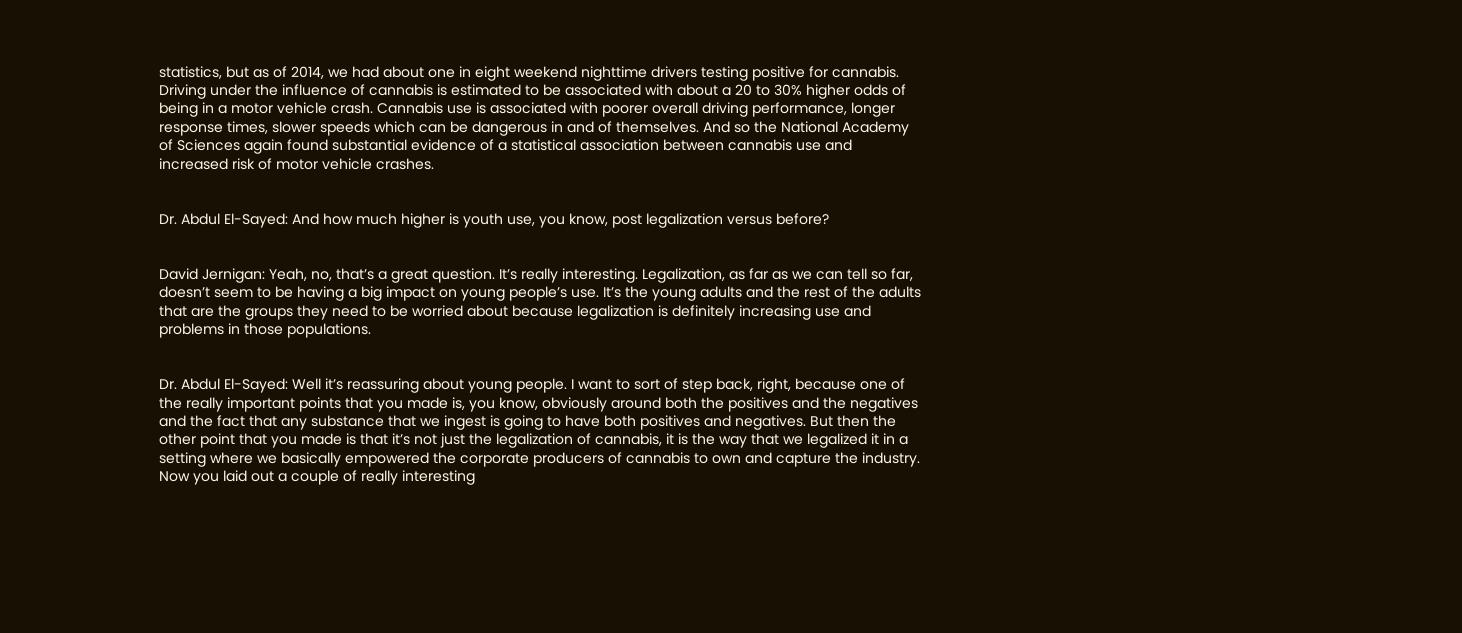statistics, but as of 2014, we had about one in eight weekend nighttime drivers testing positive for cannabis. Driving under the influence of cannabis is estimated to be associated with about a 20 to 30% higher odds of being in a motor vehicle crash. Cannabis use is associated with poorer overall driving performance, longer response times, slower speeds which can be dangerous in and of themselves. And so the National Academy of Sciences again found substantial evidence of a statistical association between cannabis use and increased risk of motor vehicle crashes.


Dr. Abdul El-Sayed: And how much higher is youth use, you know, post legalization versus before?


David Jernigan: Yeah, no, that’s a great question. It’s really interesting. Legalization, as far as we can tell so far, doesn’t seem to be having a big impact on young people’s use. It’s the young adults and the rest of the adults that are the groups they need to be worried about because legalization is definitely increasing use and problems in those populations.


Dr. Abdul El-Sayed: Well it’s reassuring about young people. I want to sort of step back, right, because one of the really important points that you made is, you know, obviously around both the positives and the negatives and the fact that any substance that we ingest is going to have both positives and negatives. But then the other point that you made is that it’s not just the legalization of cannabis, it is the way that we legalized it in a setting where we basically empowered the corporate producers of cannabis to own and capture the industry. Now you laid out a couple of really interesting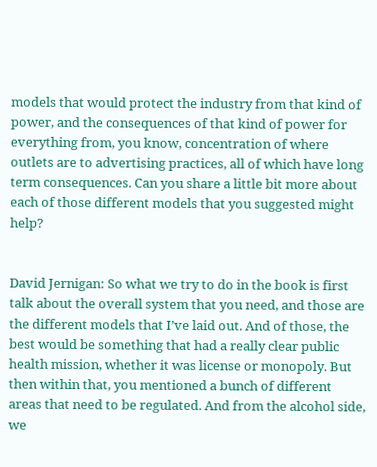models that would protect the industry from that kind of power, and the consequences of that kind of power for everything from, you know, concentration of where outlets are to advertising practices, all of which have long term consequences. Can you share a little bit more about each of those different models that you suggested might help?


David Jernigan: So what we try to do in the book is first talk about the overall system that you need, and those are the different models that I’ve laid out. And of those, the best would be something that had a really clear public health mission, whether it was license or monopoly. But then within that, you mentioned a bunch of different areas that need to be regulated. And from the alcohol side, we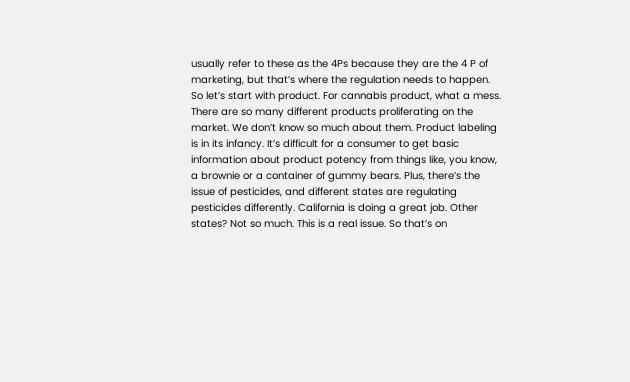usually refer to these as the 4Ps because they are the 4 P of marketing, but that’s where the regulation needs to happen. So let’s start with product. For cannabis product, what a mess. There are so many different products proliferating on the market. We don’t know so much about them. Product labeling is in its infancy. It’s difficult for a consumer to get basic information about product potency from things like, you know, a brownie or a container of gummy bears. Plus, there’s the issue of pesticides, and different states are regulating pesticides differently. California is doing a great job. Other states? Not so much. This is a real issue. So that’s on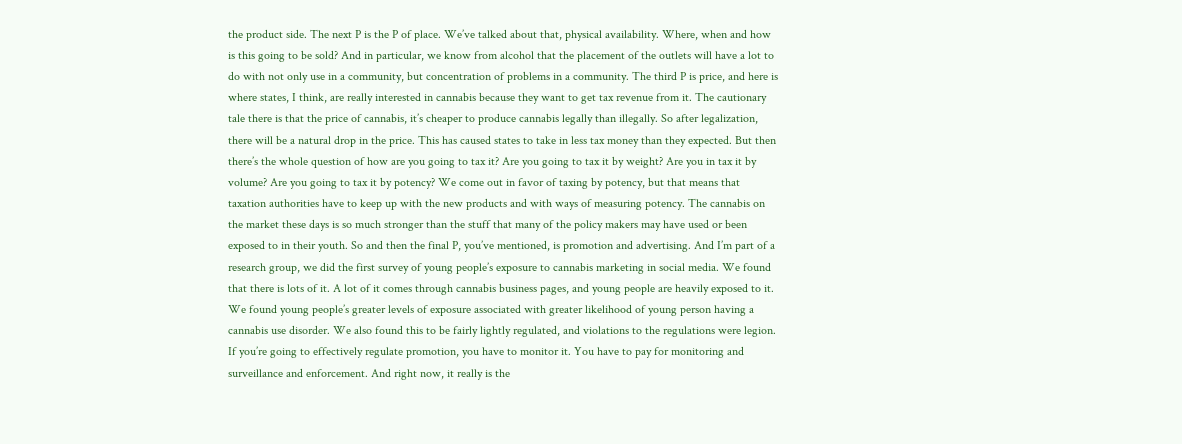the product side. The next P is the P of place. We’ve talked about that, physical availability. Where, when and how is this going to be sold? And in particular, we know from alcohol that the placement of the outlets will have a lot to do with not only use in a community, but concentration of problems in a community. The third P is price, and here is where states, I think, are really interested in cannabis because they want to get tax revenue from it. The cautionary tale there is that the price of cannabis, it’s cheaper to produce cannabis legally than illegally. So after legalization, there will be a natural drop in the price. This has caused states to take in less tax money than they expected. But then there’s the whole question of how are you going to tax it? Are you going to tax it by weight? Are you in tax it by volume? Are you going to tax it by potency? We come out in favor of taxing by potency, but that means that taxation authorities have to keep up with the new products and with ways of measuring potency. The cannabis on the market these days is so much stronger than the stuff that many of the policy makers may have used or been exposed to in their youth. So and then the final P, you’ve mentioned, is promotion and advertising. And I’m part of a research group, we did the first survey of young people’s exposure to cannabis marketing in social media. We found that there is lots of it. A lot of it comes through cannabis business pages, and young people are heavily exposed to it. We found young people’s greater levels of exposure associated with greater likelihood of young person having a cannabis use disorder. We also found this to be fairly lightly regulated, and violations to the regulations were legion. If you’re going to effectively regulate promotion, you have to monitor it. You have to pay for monitoring and surveillance and enforcement. And right now, it really is the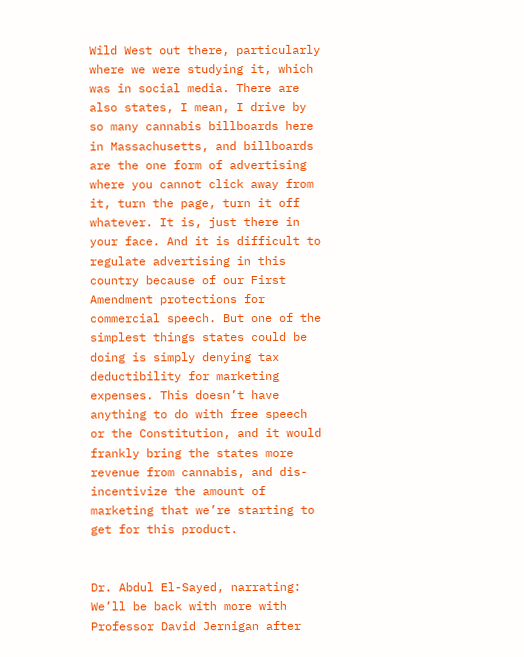Wild West out there, particularly where we were studying it, which was in social media. There are also states, I mean, I drive by so many cannabis billboards here in Massachusetts, and billboards are the one form of advertising where you cannot click away from it, turn the page, turn it off whatever. It is, just there in your face. And it is difficult to regulate advertising in this country because of our First Amendment protections for commercial speech. But one of the simplest things states could be doing is simply denying tax deductibility for marketing expenses. This doesn’t have anything to do with free speech or the Constitution, and it would frankly bring the states more revenue from cannabis, and dis-incentivize the amount of marketing that we’re starting to get for this product.


Dr. Abdul El-Sayed, narrating: We’ll be back with more with Professor David Jernigan after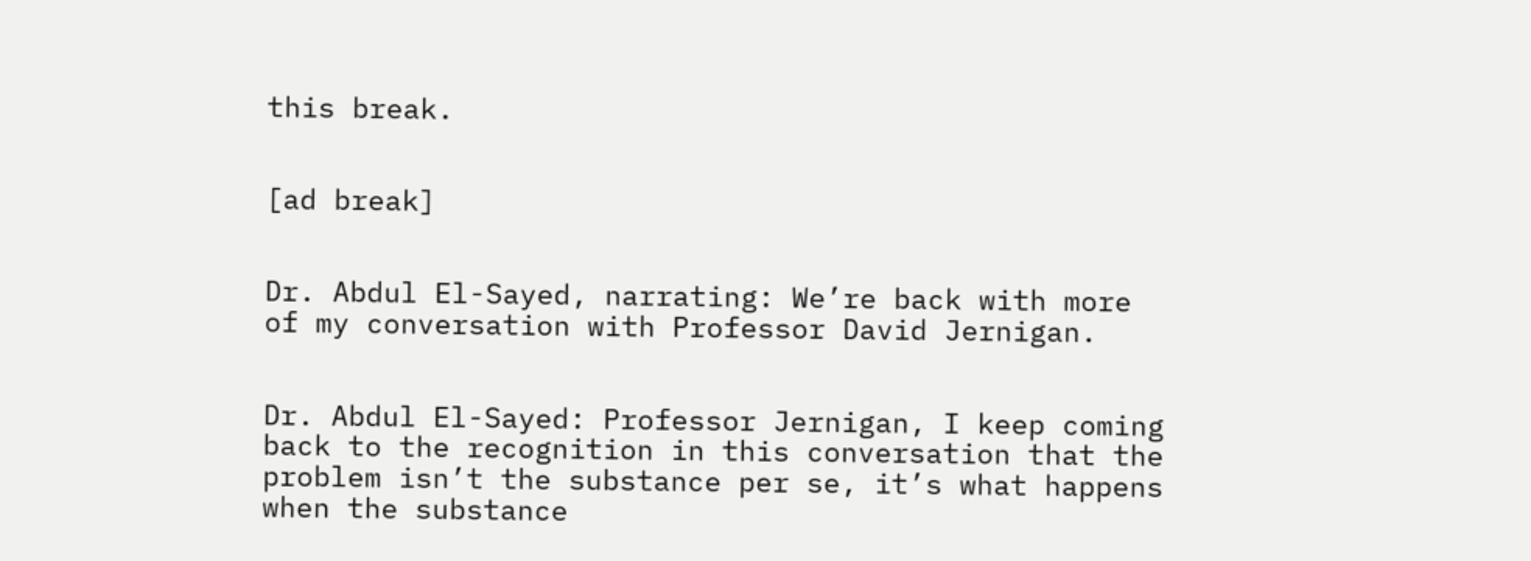this break.


[ad break]


Dr. Abdul El-Sayed, narrating: We’re back with more of my conversation with Professor David Jernigan.


Dr. Abdul El-Sayed: Professor Jernigan, I keep coming back to the recognition in this conversation that the problem isn’t the substance per se, it’s what happens when the substance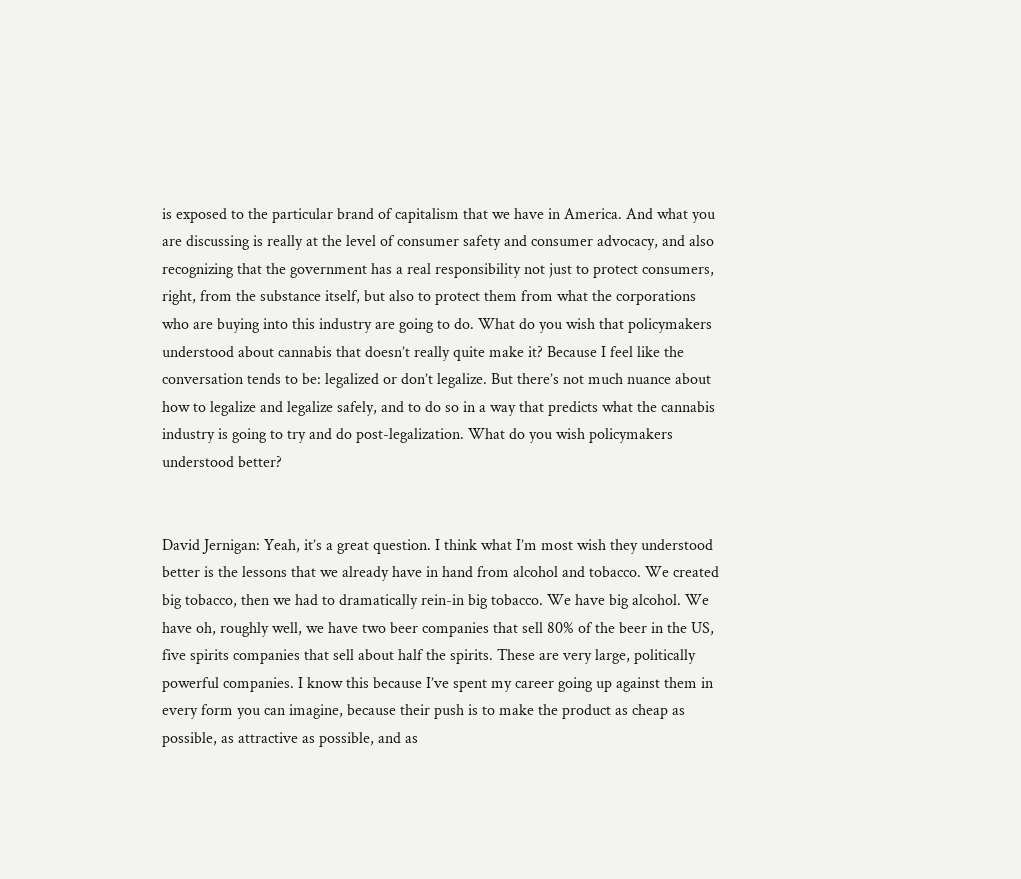is exposed to the particular brand of capitalism that we have in America. And what you are discussing is really at the level of consumer safety and consumer advocacy, and also recognizing that the government has a real responsibility not just to protect consumers, right, from the substance itself, but also to protect them from what the corporations who are buying into this industry are going to do. What do you wish that policymakers understood about cannabis that doesn’t really quite make it? Because I feel like the conversation tends to be: legalized or don’t legalize. But there’s not much nuance about how to legalize and legalize safely, and to do so in a way that predicts what the cannabis industry is going to try and do post-legalization. What do you wish policymakers understood better?


David Jernigan: Yeah, it’s a great question. I think what I’m most wish they understood better is the lessons that we already have in hand from alcohol and tobacco. We created big tobacco, then we had to dramatically rein-in big tobacco. We have big alcohol. We have oh, roughly well, we have two beer companies that sell 80% of the beer in the US, five spirits companies that sell about half the spirits. These are very large, politically powerful companies. I know this because I’ve spent my career going up against them in every form you can imagine, because their push is to make the product as cheap as possible, as attractive as possible, and as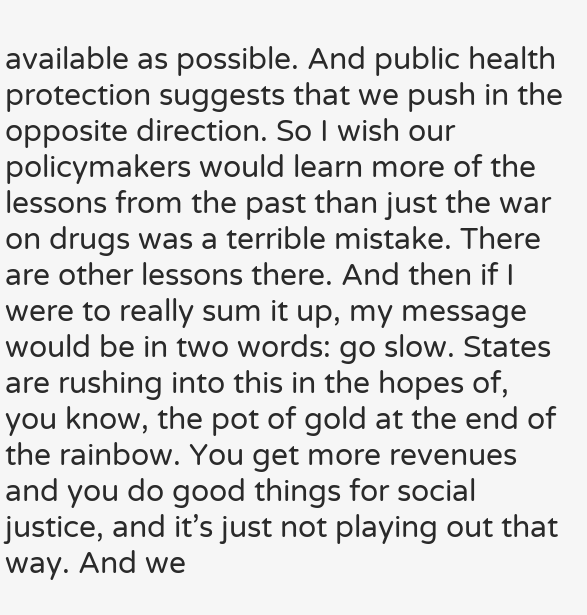available as possible. And public health protection suggests that we push in the opposite direction. So I wish our policymakers would learn more of the lessons from the past than just the war on drugs was a terrible mistake. There are other lessons there. And then if I were to really sum it up, my message would be in two words: go slow. States are rushing into this in the hopes of, you know, the pot of gold at the end of the rainbow. You get more revenues and you do good things for social justice, and it’s just not playing out that way. And we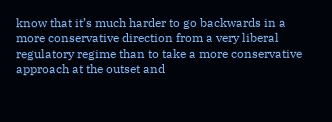know that it’s much harder to go backwards in a more conservative direction from a very liberal regulatory regime than to take a more conservative approach at the outset and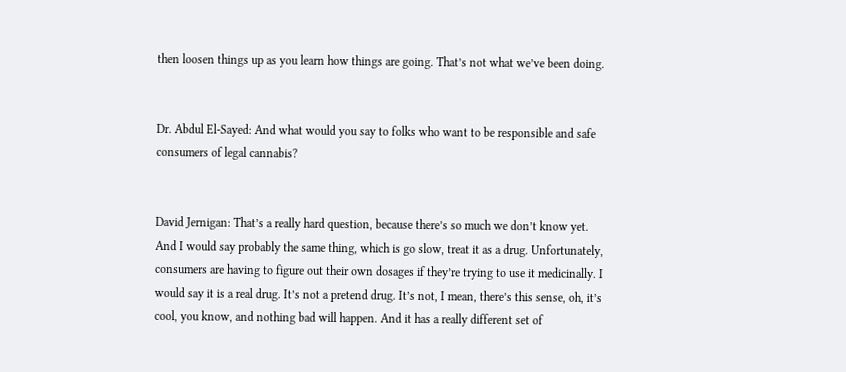then loosen things up as you learn how things are going. That’s not what we’ve been doing.


Dr. Abdul El-Sayed: And what would you say to folks who want to be responsible and safe consumers of legal cannabis?


David Jernigan: That’s a really hard question, because there’s so much we don’t know yet. And I would say probably the same thing, which is go slow, treat it as a drug. Unfortunately, consumers are having to figure out their own dosages if they’re trying to use it medicinally. I would say it is a real drug. It’s not a pretend drug. It’s not, I mean, there’s this sense, oh, it’s cool, you know, and nothing bad will happen. And it has a really different set of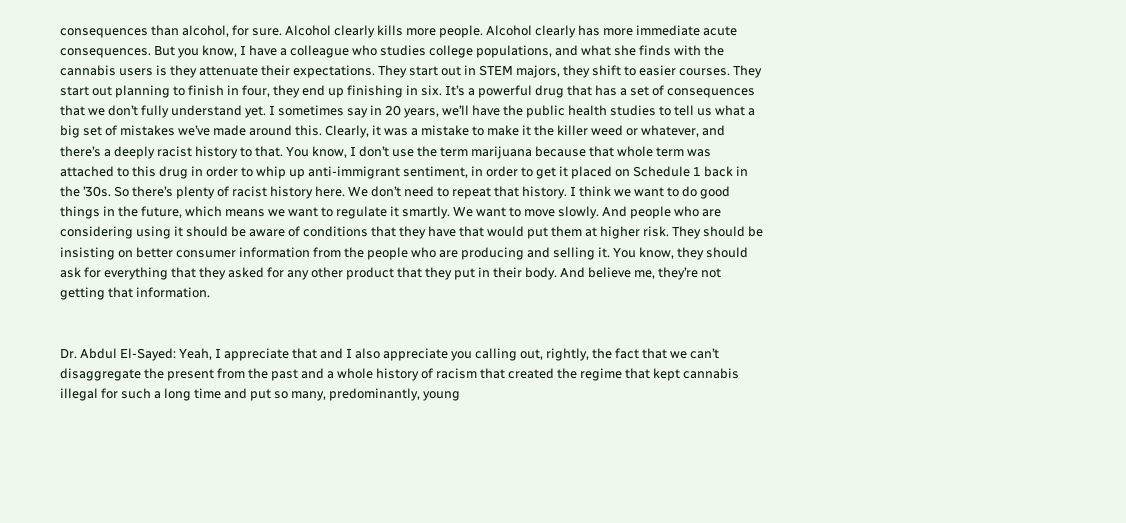consequences than alcohol, for sure. Alcohol clearly kills more people. Alcohol clearly has more immediate acute consequences. But you know, I have a colleague who studies college populations, and what she finds with the cannabis users is they attenuate their expectations. They start out in STEM majors, they shift to easier courses. They start out planning to finish in four, they end up finishing in six. It’s a powerful drug that has a set of consequences that we don’t fully understand yet. I sometimes say in 20 years, we’ll have the public health studies to tell us what a big set of mistakes we’ve made around this. Clearly, it was a mistake to make it the killer weed or whatever, and there’s a deeply racist history to that. You know, I don’t use the term marijuana because that whole term was attached to this drug in order to whip up anti-immigrant sentiment, in order to get it placed on Schedule 1 back in the ’30s. So there’s plenty of racist history here. We don’t need to repeat that history. I think we want to do good things in the future, which means we want to regulate it smartly. We want to move slowly. And people who are considering using it should be aware of conditions that they have that would put them at higher risk. They should be insisting on better consumer information from the people who are producing and selling it. You know, they should ask for everything that they asked for any other product that they put in their body. And believe me, they’re not getting that information.


Dr. Abdul El-Sayed: Yeah, I appreciate that and I also appreciate you calling out, rightly, the fact that we can’t disaggregate the present from the past and a whole history of racism that created the regime that kept cannabis illegal for such a long time and put so many, predominantly, young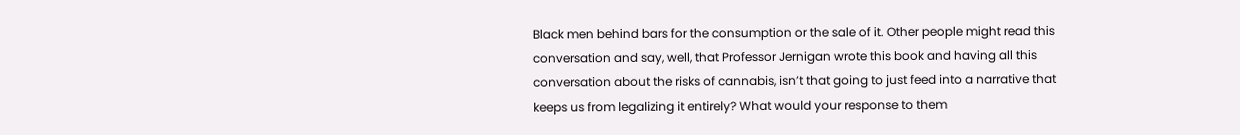Black men behind bars for the consumption or the sale of it. Other people might read this conversation and say, well, that Professor Jernigan wrote this book and having all this conversation about the risks of cannabis, isn’t that going to just feed into a narrative that keeps us from legalizing it entirely? What would your response to them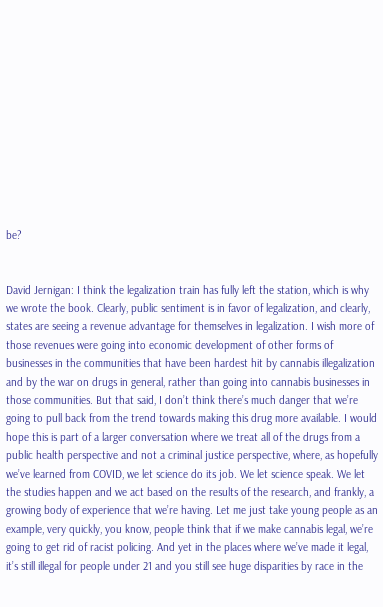be?


David Jernigan: I think the legalization train has fully left the station, which is why we wrote the book. Clearly, public sentiment is in favor of legalization, and clearly, states are seeing a revenue advantage for themselves in legalization. I wish more of those revenues were going into economic development of other forms of businesses in the communities that have been hardest hit by cannabis illegalization and by the war on drugs in general, rather than going into cannabis businesses in those communities. But that said, I don’t think there’s much danger that we’re going to pull back from the trend towards making this drug more available. I would hope this is part of a larger conversation where we treat all of the drugs from a public health perspective and not a criminal justice perspective, where, as hopefully we’ve learned from COVID, we let science do its job. We let science speak. We let the studies happen and we act based on the results of the research, and frankly, a growing body of experience that we’re having. Let me just take young people as an example, very quickly, you know, people think that if we make cannabis legal, we’re going to get rid of racist policing. And yet in the places where we’ve made it legal, it’s still illegal for people under 21 and you still see huge disparities by race in the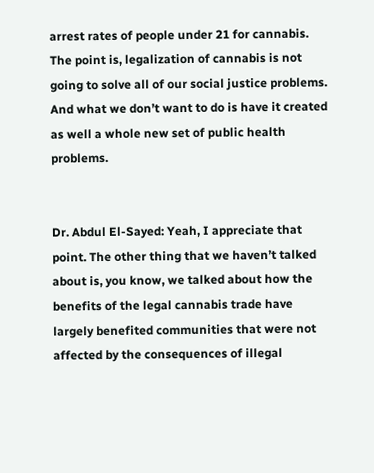arrest rates of people under 21 for cannabis. The point is, legalization of cannabis is not going to solve all of our social justice problems. And what we don’t want to do is have it created as well a whole new set of public health problems.


Dr. Abdul El-Sayed: Yeah, I appreciate that point. The other thing that we haven’t talked about is, you know, we talked about how the benefits of the legal cannabis trade have largely benefited communities that were not affected by the consequences of illegal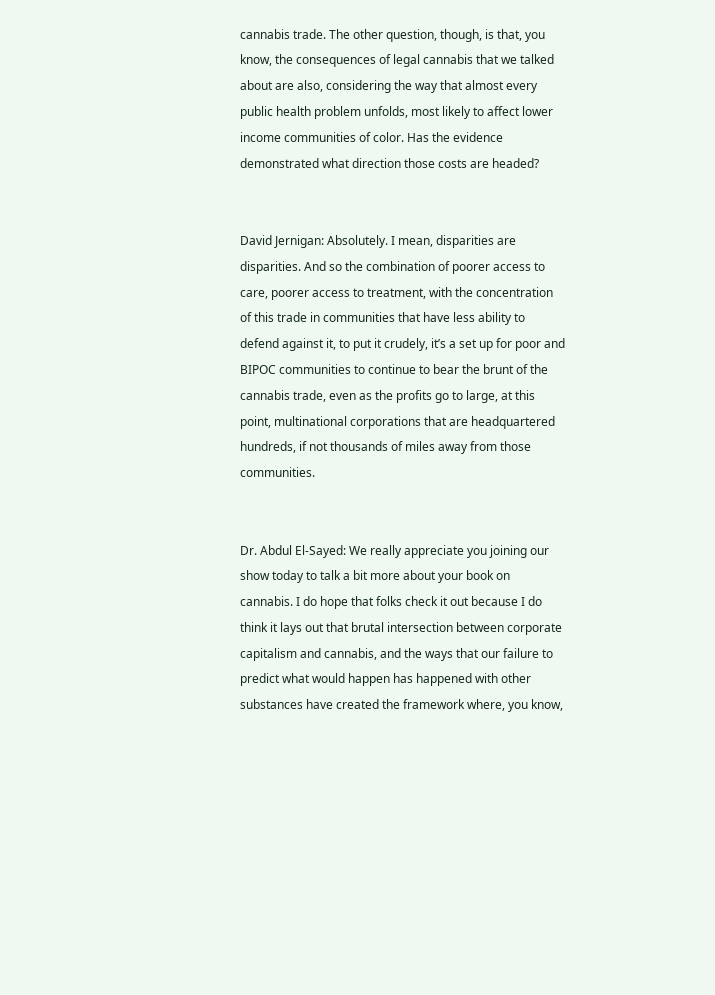cannabis trade. The other question, though, is that, you know, the consequences of legal cannabis that we talked about are also, considering the way that almost every public health problem unfolds, most likely to affect lower income communities of color. Has the evidence demonstrated what direction those costs are headed?


David Jernigan: Absolutely. I mean, disparities are disparities. And so the combination of poorer access to care, poorer access to treatment, with the concentration of this trade in communities that have less ability to defend against it, to put it crudely, it’s a set up for poor and BIPOC communities to continue to bear the brunt of the cannabis trade, even as the profits go to large, at this point, multinational corporations that are headquartered hundreds, if not thousands of miles away from those communities.


Dr. Abdul El-Sayed: We really appreciate you joining our show today to talk a bit more about your book on cannabis. I do hope that folks check it out because I do think it lays out that brutal intersection between corporate capitalism and cannabis, and the ways that our failure to predict what would happen has happened with other substances have created the framework where, you know,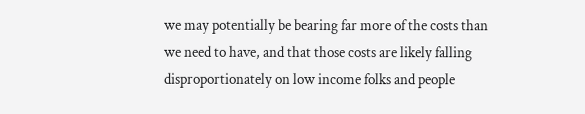we may potentially be bearing far more of the costs than we need to have, and that those costs are likely falling disproportionately on low income folks and people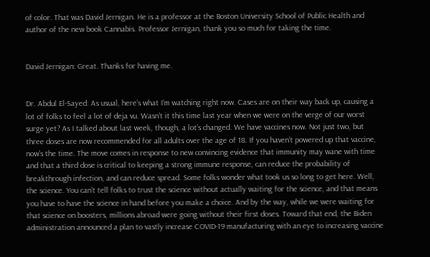of color. That was David Jernigan. He is a professor at the Boston University School of Public Health and author of the new book Cannabis. Professor Jernigan, thank you so much for taking the time.


David Jernigan: Great. Thanks for having me.


Dr. Abdul El-Sayed: As usual, here’s what I’m watching right now. Cases are on their way back up, causing a lot of folks to feel a lot of deja vu. Wasn’t it this time last year when we were on the verge of our worst surge yet? As I talked about last week, though, a lot’s changed. We have vaccines now. Not just two, but three doses are now recommended for all adults over the age of 18. If you haven’t powered up that vaccine, now’s the time. The move comes in response to new convincing evidence that immunity may wane with time and that a third dose is critical to keeping a strong immune response, can reduce the probability of breakthrough infection, and can reduce spread. Some folks wonder what took us so long to get here. Well, the science. You can’t tell folks to trust the science without actually waiting for the science, and that means you have to have the science in hand before you make a choice. And by the way, while we were waiting for that science on boosters, millions abroad were going without their first doses. Toward that end, the Biden administration announced a plan to vastly increase COVID-19 manufacturing with an eye to increasing vaccine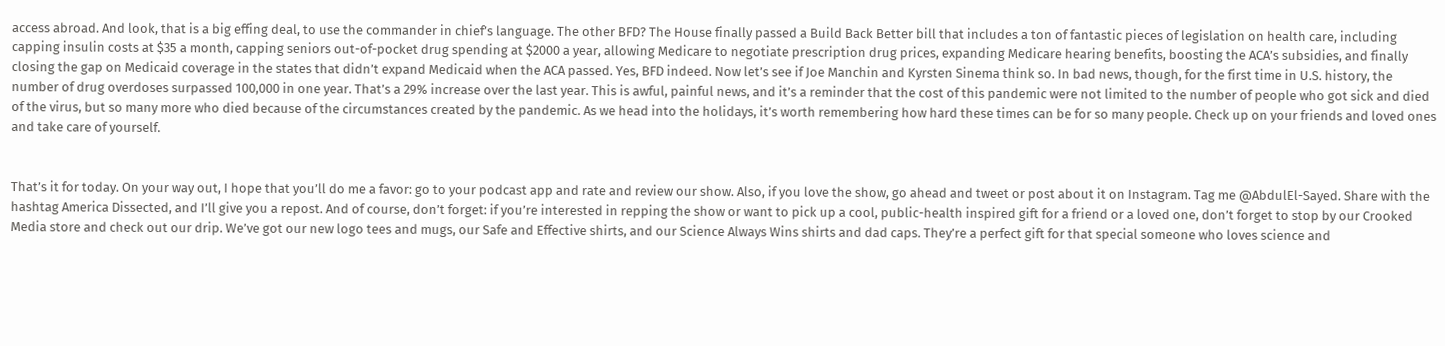access abroad. And look, that is a big effing deal, to use the commander in chief’s language. The other BFD? The House finally passed a Build Back Better bill that includes a ton of fantastic pieces of legislation on health care, including capping insulin costs at $35 a month, capping seniors out-of-pocket drug spending at $2000 a year, allowing Medicare to negotiate prescription drug prices, expanding Medicare hearing benefits, boosting the ACA’s subsidies, and finally closing the gap on Medicaid coverage in the states that didn’t expand Medicaid when the ACA passed. Yes, BFD indeed. Now let’s see if Joe Manchin and Kyrsten Sinema think so. In bad news, though, for the first time in U.S. history, the number of drug overdoses surpassed 100,000 in one year. That’s a 29% increase over the last year. This is awful, painful news, and it’s a reminder that the cost of this pandemic were not limited to the number of people who got sick and died of the virus, but so many more who died because of the circumstances created by the pandemic. As we head into the holidays, it’s worth remembering how hard these times can be for so many people. Check up on your friends and loved ones and take care of yourself.


That’s it for today. On your way out, I hope that you’ll do me a favor: go to your podcast app and rate and review our show. Also, if you love the show, go ahead and tweet or post about it on Instagram. Tag me @AbdulEl-Sayed. Share with the hashtag America Dissected, and I’ll give you a repost. And of course, don’t forget: if you’re interested in repping the show or want to pick up a cool, public-health inspired gift for a friend or a loved one, don’t forget to stop by our Crooked Media store and check out our drip. We’ve got our new logo tees and mugs, our Safe and Effective shirts, and our Science Always Wins shirts and dad caps. They’re a perfect gift for that special someone who loves science and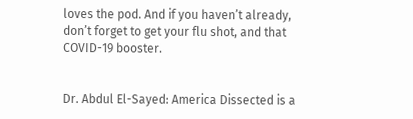loves the pod. And if you haven’t already, don’t forget to get your flu shot, and that COVID-19 booster.


Dr. Abdul El-Sayed: America Dissected is a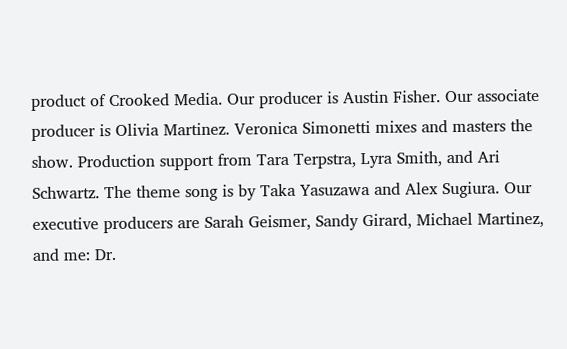product of Crooked Media. Our producer is Austin Fisher. Our associate producer is Olivia Martinez. Veronica Simonetti mixes and masters the show. Production support from Tara Terpstra, Lyra Smith, and Ari Schwartz. The theme song is by Taka Yasuzawa and Alex Sugiura. Our executive producers are Sarah Geismer, Sandy Girard, Michael Martinez, and me: Dr.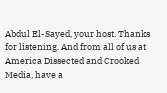Abdul El-Sayed, your host. Thanks for listening. And from all of us at America Dissected and Crooked Media, have a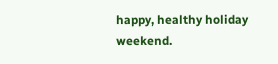happy, healthy holiday weekend.